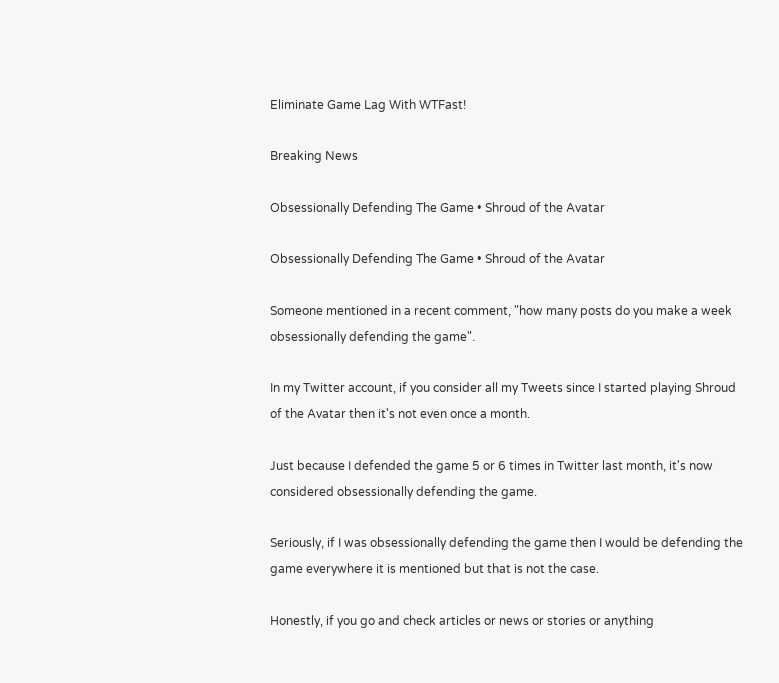Eliminate Game Lag With WTFast!

Breaking News

Obsessionally Defending The Game • Shroud of the Avatar

Obsessionally Defending The Game • Shroud of the Avatar

Someone mentioned in a recent comment, "how many posts do you make a week obsessionally defending the game".

In my Twitter account, if you consider all my Tweets since I started playing Shroud of the Avatar then it's not even once a month.

Just because I defended the game 5 or 6 times in Twitter last month, it's now considered obsessionally defending the game.

Seriously, if I was obsessionally defending the game then I would be defending the game everywhere it is mentioned but that is not the case.

Honestly, if you go and check articles or news or stories or anything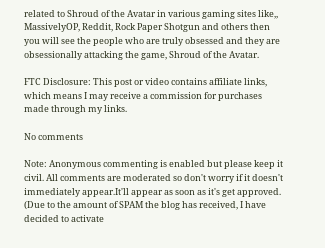related to Shroud of the Avatar in various gaming sites like,, MassivelyOP, Reddit, Rock Paper Shotgun and others then you will see the people who are truly obsessed and they are obsessionally attacking the game, Shroud of the Avatar.

FTC Disclosure: This post or video contains affiliate links, which means I may receive a commission for purchases made through my links.

No comments

Note: Anonymous commenting is enabled but please keep it civil. All comments are moderated so don't worry if it doesn't immediately appear.It'll appear as soon as it's get approved. (Due to the amount of SPAM the blog has received, I have decided to activate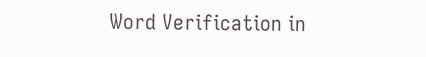Word Verification in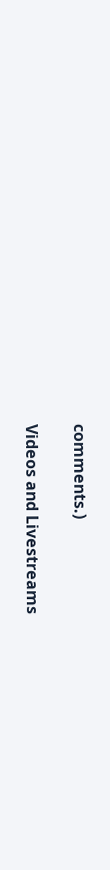comments.)

Videos and Livestreams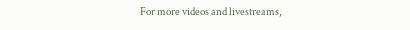For more videos and livestreams,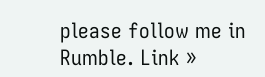please follow me in Rumble. Link »